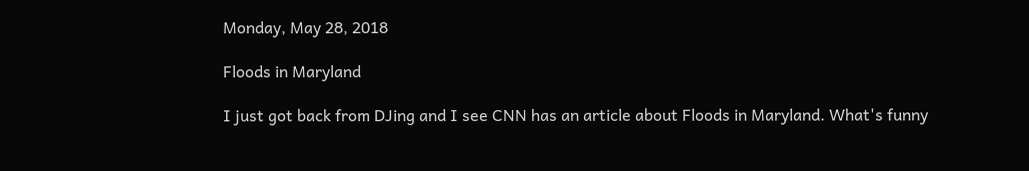Monday, May 28, 2018

Floods in Maryland

I just got back from DJing and I see CNN has an article about Floods in Maryland. What's funny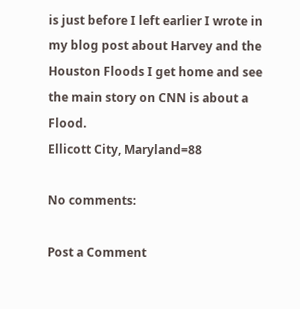is just before I left earlier I wrote in my blog post about Harvey and the Houston Floods I get home and see the main story on CNN is about a Flood.
Ellicott City, Maryland=88

No comments:

Post a Comment